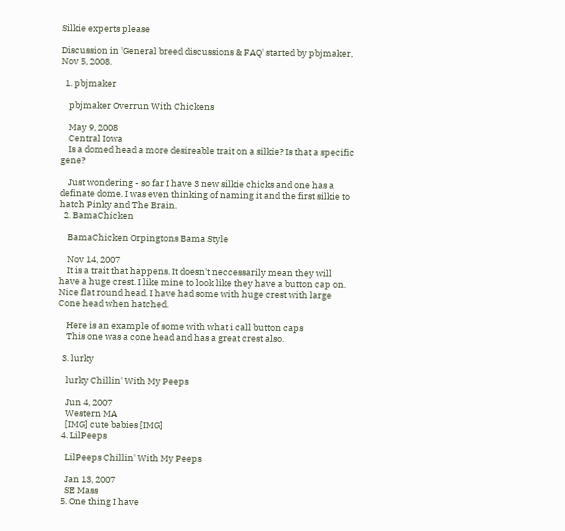Silkie experts please

Discussion in 'General breed discussions & FAQ' started by pbjmaker, Nov 5, 2008.

  1. pbjmaker

    pbjmaker Overrun With Chickens

    May 9, 2008
    Central Iowa
    Is a domed head a more desireable trait on a silkie? Is that a specific gene?

    Just wondering - so far I have 3 new silkie chicks and one has a definate dome. I was even thinking of naming it and the first silkie to hatch Pinky and The Brain.
  2. BamaChicken

    BamaChicken Orpingtons Bama Style

    Nov 14, 2007
    It is a trait that happens. It doesn't neccessarily mean they will have a huge crest. I like mine to look like they have a button cap on. Nice flat round head. I have had some with huge crest with large Cone head when hatched.

    Here is an example of some with what i call button caps
    This one was a cone head and has a great crest also.

  3. lurky

    lurky Chillin' With My Peeps

    Jun 4, 2007
    Western MA
    [IMG] cute babies [IMG]
  4. LilPeeps

    LilPeeps Chillin' With My Peeps

    Jan 13, 2007
    SE Mass
  5. One thing I have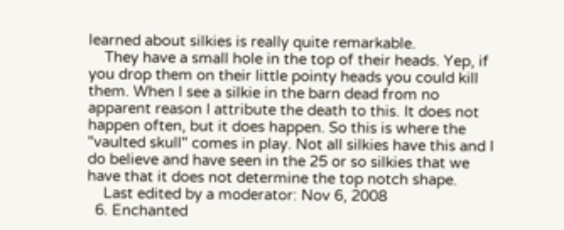learned about silkies is really quite remarkable.
    They have a small hole in the top of their heads. Yep, if you drop them on their little pointy heads you could kill them. When I see a silkie in the barn dead from no apparent reason I attribute the death to this. It does not happen often, but it does happen. So this is where the "vaulted skull" comes in play. Not all silkies have this and I do believe and have seen in the 25 or so silkies that we have that it does not determine the top notch shape.
    Last edited by a moderator: Nov 6, 2008
  6. Enchanted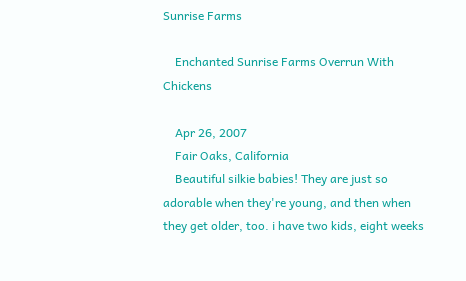Sunrise Farms

    Enchanted Sunrise Farms Overrun With Chickens

    Apr 26, 2007
    Fair Oaks, California
    Beautiful silkie babies! They are just so adorable when they're young, and then when they get older, too. i have two kids, eight weeks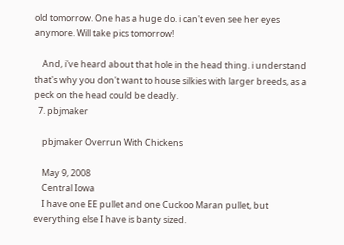old tomorrow. One has a huge do. i can't even see her eyes anymore. Will take pics tomorrow!

    And, i've heard about that hole in the head thing. i understand that's why you don't want to house silkies with larger breeds, as a peck on the head could be deadly.
  7. pbjmaker

    pbjmaker Overrun With Chickens

    May 9, 2008
    Central Iowa
    I have one EE pullet and one Cuckoo Maran pullet, but everything else I have is banty sized.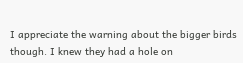I appreciate the warning about the bigger birds though. I knew they had a hole on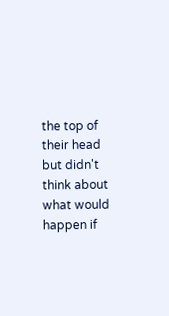the top of their head but didn't think about what would happen if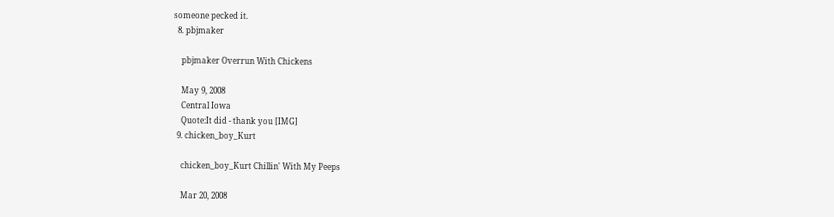someone pecked it.
  8. pbjmaker

    pbjmaker Overrun With Chickens

    May 9, 2008
    Central Iowa
    Quote:It did - thank you [IMG]
  9. chicken_boy_Kurt

    chicken_boy_Kurt Chillin' With My Peeps

    Mar 20, 2008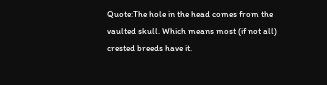Quote:The hole in the head comes from the vaulted skull. Which means most (if not all) crested breeds have it.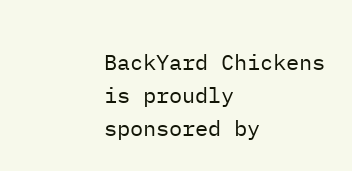BackYard Chickens is proudly sponsored by